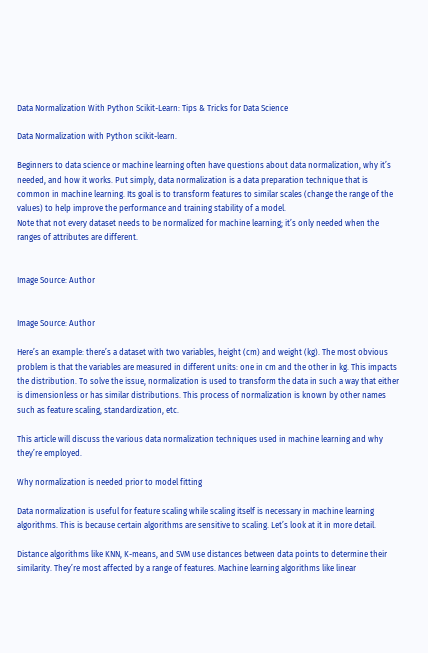Data Normalization With Python Scikit-Learn: Tips & Tricks for Data Science

Data Normalization with Python scikit-learn.

Beginners to data science or machine learning often have questions about data normalization, why it’s needed, and how it works. Put simply, data normalization is a data preparation technique that is common in machine learning. Its goal is to transform features to similar scales (change the range of the values) to help improve the performance and training stability of a model.
Note that not every dataset needs to be normalized for machine learning; it’s only needed when the ranges of attributes are different.


Image Source: Author


Image Source: Author

Here’s an example: there’s a dataset with two variables, height (cm) and weight (kg). The most obvious problem is that the variables are measured in different units: one in cm and the other in kg. This impacts the distribution. To solve the issue, normalization is used to transform the data in such a way that either is dimensionless or has similar distributions. This process of normalization is known by other names such as feature scaling, standardization, etc.

This article will discuss the various data normalization techniques used in machine learning and why they’re employed.

Why normalization is needed prior to model fitting

Data normalization is useful for feature scaling while scaling itself is necessary in machine learning algorithms. This is because certain algorithms are sensitive to scaling. Let’s look at it in more detail.

Distance algorithms like KNN, K-means, and SVM use distances between data points to determine their similarity. They’re most affected by a range of features. Machine learning algorithms like linear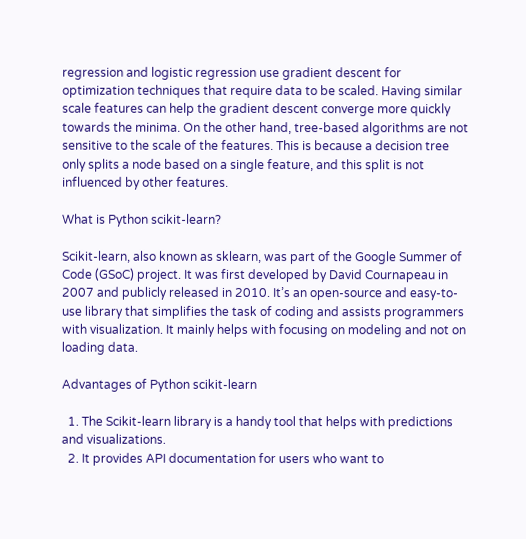regression and logistic regression use gradient descent for optimization techniques that require data to be scaled. Having similar scale features can help the gradient descent converge more quickly towards the minima. On the other hand, tree-based algorithms are not sensitive to the scale of the features. This is because a decision tree only splits a node based on a single feature, and this split is not influenced by other features.

What is Python scikit-learn?

Scikit-learn, also known as sklearn, was part of the Google Summer of Code (GSoC) project. It was first developed by David Cournapeau in 2007 and publicly released in 2010. It’s an open-source and easy-to-use library that simplifies the task of coding and assists programmers with visualization. It mainly helps with focusing on modeling and not on loading data.

Advantages of Python scikit-learn

  1. The Scikit-learn library is a handy tool that helps with predictions and visualizations.
  2. It provides API documentation for users who want to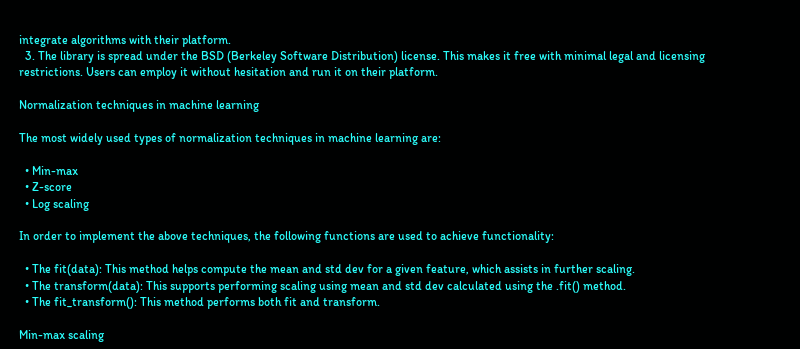integrate algorithms with their platform.
  3. The library is spread under the BSD (Berkeley Software Distribution) license. This makes it free with minimal legal and licensing restrictions. Users can employ it without hesitation and run it on their platform.

Normalization techniques in machine learning

The most widely used types of normalization techniques in machine learning are:

  • Min-max
  • Z-score
  • Log scaling

In order to implement the above techniques, the following functions are used to achieve functionality:

  • The fit(data): This method helps compute the mean and std dev for a given feature, which assists in further scaling.
  • The transform(data): This supports performing scaling using mean and std dev calculated using the .fit() method.
  • The fit_transform(): This method performs both fit and transform.

Min-max scaling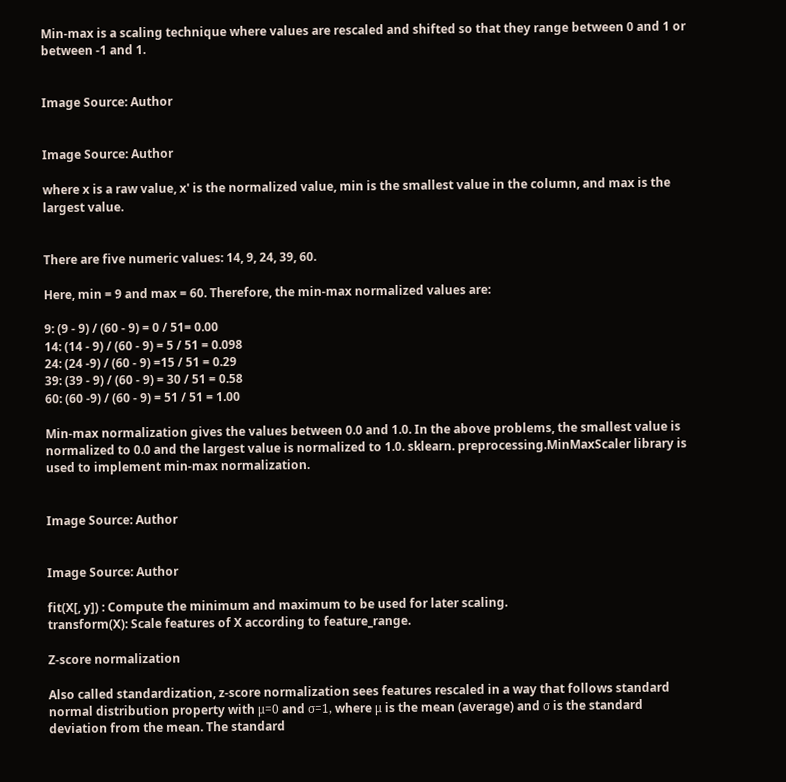Min-max is a scaling technique where values are rescaled and shifted so that they range between 0 and 1 or between -1 and 1.


Image Source: Author


Image Source: Author

where x is a raw value, x' is the normalized value, min is the smallest value in the column, and max is the largest value.


There are five numeric values: 14, 9, 24, 39, 60.

Here, min = 9 and max = 60. Therefore, the min-max normalized values are:

9: (9 - 9) / (60 - 9) = 0 / 51= 0.00
14: (14 - 9) / (60 - 9) = 5 / 51 = 0.098
24: (24 -9) / (60 - 9) =15 / 51 = 0.29
39: (39 - 9) / (60 - 9) = 30 / 51 = 0.58
60: (60 -9) / (60 - 9) = 51 / 51 = 1.00

Min-max normalization gives the values between 0.0 and 1.0. In the above problems, the smallest value is normalized to 0.0 and the largest value is normalized to 1.0. sklearn. preprocessing.MinMaxScaler library is used to implement min-max normalization.


Image Source: Author


Image Source: Author

fit(X[, y]) : Compute the minimum and maximum to be used for later scaling.
transform(X): Scale features of X according to feature_range.

Z-score normalization

Also called standardization, z-score normalization sees features rescaled in a way that follows standard normal distribution property with μ=0 and σ=1, where μ is the mean (average) and σ is the standard deviation from the mean. The standard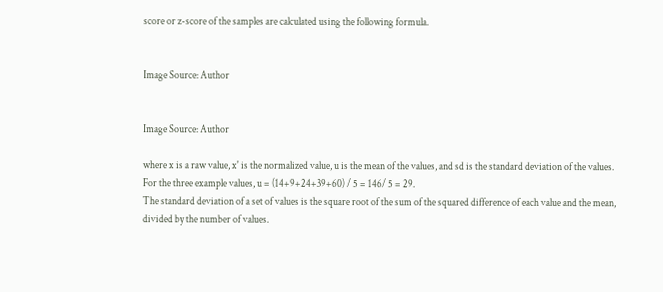score or z-score of the samples are calculated using the following formula.


Image Source: Author


Image Source: Author

where x is a raw value, x' is the normalized value, u is the mean of the values, and sd is the standard deviation of the values.
For the three example values, u = (14+9+24+39+60) / 5 = 146/ 5 = 29.
The standard deviation of a set of values is the square root of the sum of the squared difference of each value and the mean, divided by the number of values.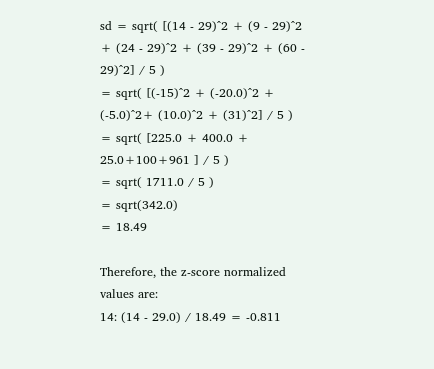sd = sqrt( [(14 - 29)^2 + (9 - 29)^2 + (24 - 29)^2 + (39 - 29)^2 + (60 - 29)^2] / 5 )
= sqrt( [(-15)^2 + (-20.0)^2 + (-5.0)^2+ (10.0)^2 + (31)^2] / 5 )
= sqrt( [225.0 + 400.0 + 25.0+100+961 ] / 5 )
= sqrt( 1711.0 / 5 )
= sqrt(342.0)
= 18.49

Therefore, the z-score normalized values are:
14: (14 - 29.0) / 18.49 = -0.811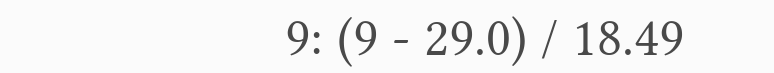9: (9 - 29.0) / 18.49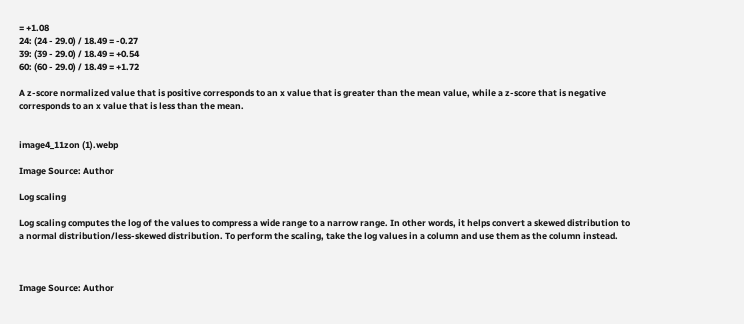= +1.08
24: (24 - 29.0) / 18.49 = -0.27
39: (39 - 29.0) / 18.49 = +0.54
60: (60 - 29.0) / 18.49 = +1.72

A z-score normalized value that is positive corresponds to an x value that is greater than the mean value, while a z-score that is negative corresponds to an x value that is less than the mean.


image4_11zon (1).webp

Image Source: Author

Log scaling

Log scaling computes the log of the values to compress a wide range to a narrow range. In other words, it helps convert a skewed distribution to a normal distribution/less-skewed distribution. To perform the scaling, take the log values in a column and use them as the column instead.



Image Source: Author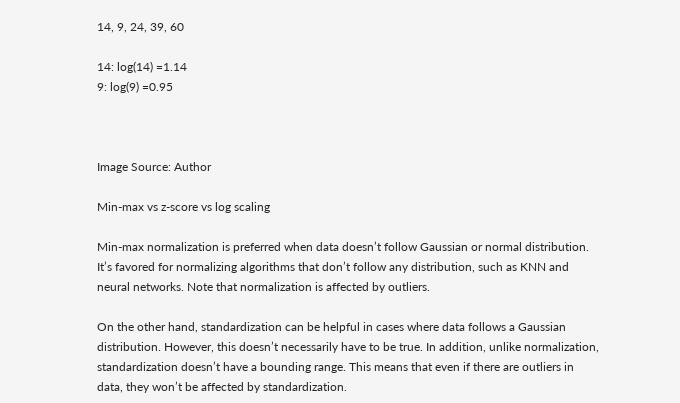14, 9, 24, 39, 60

14: log(14) =1.14
9: log(9) =0.95



Image Source: Author

Min-max vs z-score vs log scaling

Min-max normalization is preferred when data doesn’t follow Gaussian or normal distribution. It’s favored for normalizing algorithms that don’t follow any distribution, such as KNN and neural networks. Note that normalization is affected by outliers.

On the other hand, standardization can be helpful in cases where data follows a Gaussian distribution. However, this doesn’t necessarily have to be true. In addition, unlike normalization, standardization doesn’t have a bounding range. This means that even if there are outliers in data, they won’t be affected by standardization.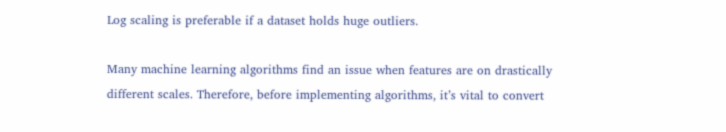Log scaling is preferable if a dataset holds huge outliers.

Many machine learning algorithms find an issue when features are on drastically different scales. Therefore, before implementing algorithms, it’s vital to convert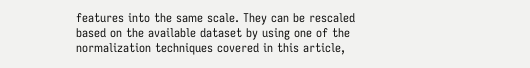features into the same scale. They can be rescaled based on the available dataset by using one of the normalization techniques covered in this article,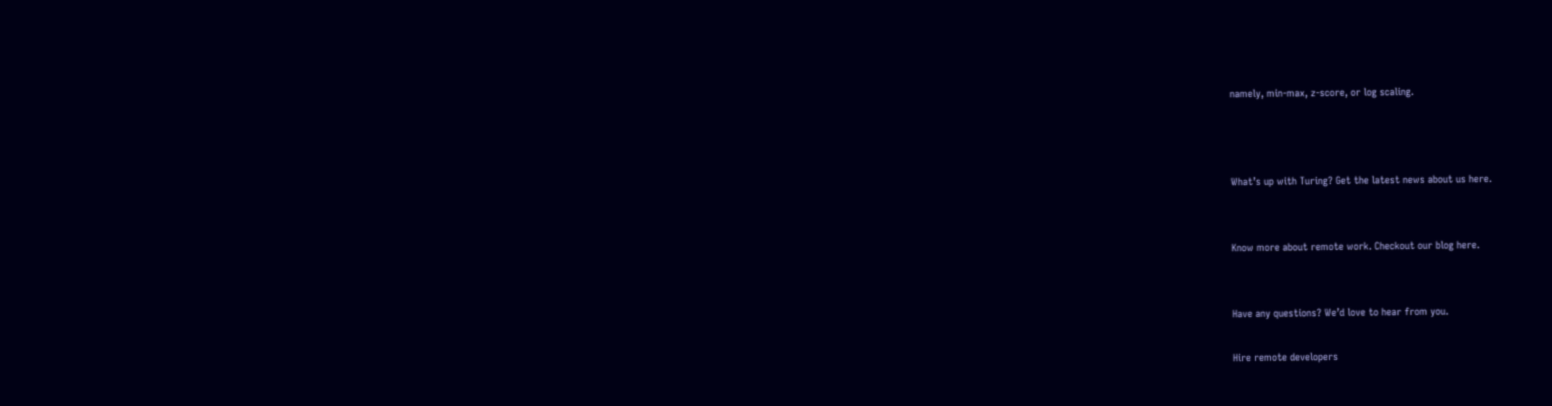namely, min-max, z-score, or log scaling.



What’s up with Turing? Get the latest news about us here.


Know more about remote work. Checkout our blog here.


Have any questions? We’d love to hear from you.

Hire remote developers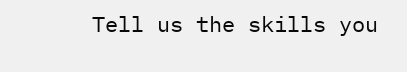Tell us the skills you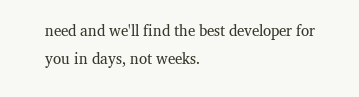need and we'll find the best developer for you in days, not weeks.